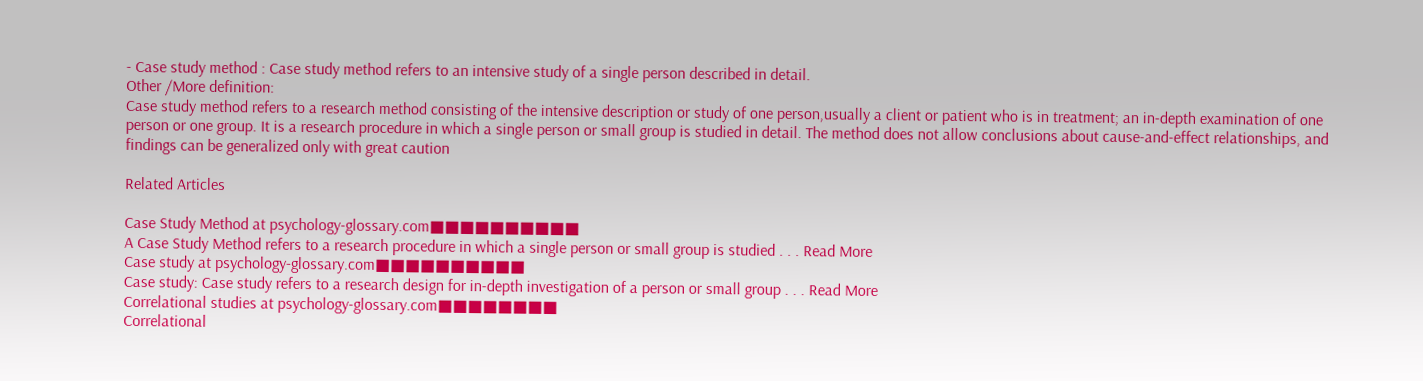- Case study method : Case study method refers to an intensive study of a single person described in detail.
Other /More definition:
Case study method refers to a research method consisting of the intensive description or study of one person,usually a client or patient who is in treatment; an in-depth examination of one person or one group. It is a research procedure in which a single person or small group is studied in detail. The method does not allow conclusions about cause-and-effect relationships, and findings can be generalized only with great caution

Related Articles

Case Study Method at psychology-glossary.com■■■■■■■■■■
A Case Study Method refers to a research procedure in which a single person or small group is studied . . . Read More
Case study at psychology-glossary.com■■■■■■■■■■
Case study: Case study refers to a research design for in-depth investigation of a person or small group . . . Read More
Correlational studies at psychology-glossary.com■■■■■■■■
Correlational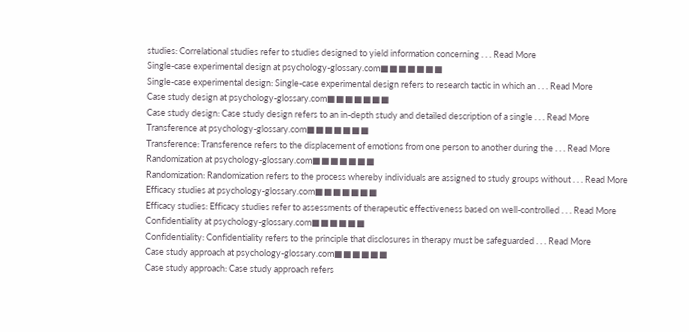studies: Correlational studies refer to studies designed to yield information concerning . . . Read More
Single-case experimental design at psychology-glossary.com■■■■■■■
Single-case experimental design: Single-case experimental design refers to research tactic in which an . . . Read More
Case study design at psychology-glossary.com■■■■■■■
Case study design: Case study design refers to an in-depth study and detailed description of a single . . . Read More
Transference at psychology-glossary.com■■■■■■■
Transference: Transference refers to the displacement of emotions from one person to another during the . . . Read More
Randomization at psychology-glossary.com■■■■■■■
Randomization: Randomization refers to the process whereby individuals are assigned to study groups without . . . Read More
Efficacy studies at psychology-glossary.com■■■■■■■
Efficacy studies: Efficacy studies refer to assessments of therapeutic effectiveness based on well-controlled . . . Read More
Confidentiality at psychology-glossary.com■■■■■■
Confidentiality: Confidentiality refers to the principle that disclosures in therapy must be safeguarded . . . Read More
Case study approach at psychology-glossary.com■■■■■■
Case study approach: Case study approach refers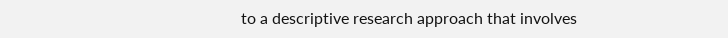to a descriptive research approach that involves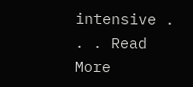intensive . . . Read More